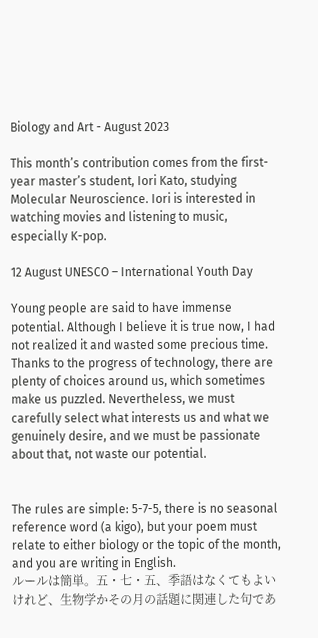Biology and Art - August 2023

This month’s contribution comes from the first-year master’s student, Iori Kato, studying Molecular Neuroscience. Iori is interested in watching movies and listening to music, especially K-pop.

12 August UNESCO – International Youth Day

Young people are said to have immense potential. Although I believe it is true now, I had not realized it and wasted some precious time. Thanks to the progress of technology, there are plenty of choices around us, which sometimes make us puzzled. Nevertheless, we must carefully select what interests us and what we genuinely desire, and we must be passionate about that, not waste our potential.


The rules are simple: 5-7-5, there is no seasonal reference word (a kigo), but your poem must relate to either biology or the topic of the month, and you are writing in English.
ルールは簡単。五・七・五、季語はなくてもよいけれど、生物学かその月の話題に関連した句であ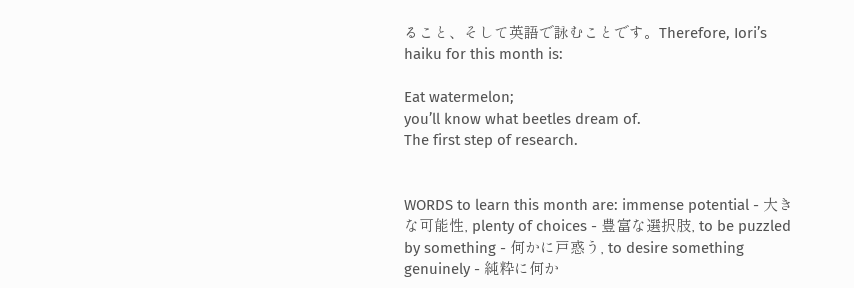ること、そして英語で詠むことです。Therefore, Iori’s haiku for this month is:

Eat watermelon;
you’ll know what beetles dream of.
The first step of research.


WORDS to learn this month are: immense potential - 大きな可能性, plenty of choices - 豊富な選択肢, to be puzzled by something - 何かに戸惑う, to desire something genuinely - 純粋に何か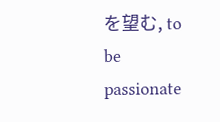を望む, to be passionate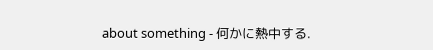about something - 何かに熱中する.